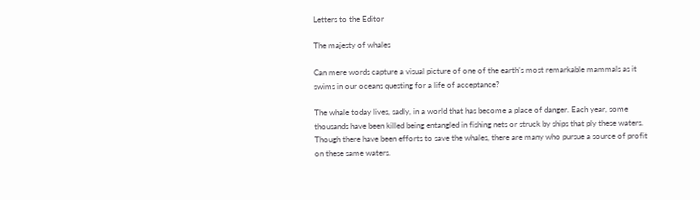Letters to the Editor

The majesty of whales

Can mere words capture a visual picture of one of the earth’s most remarkable mammals as it swims in our oceans questing for a life of acceptance?

The whale today lives, sadly, in a world that has become a place of danger. Each year, some thousands have been killed being entangled in fishing nets or struck by ships that ply these waters. Though there have been efforts to save the whales, there are many who pursue a source of profit on these same waters.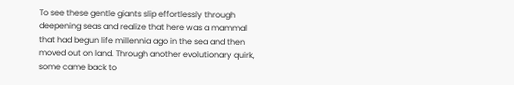To see these gentle giants slip effortlessly through deepening seas and realize that here was a mammal that had begun life millennia ago in the sea and then moved out on land. Through another evolutionary quirk, some came back to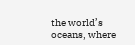the world’s oceans, where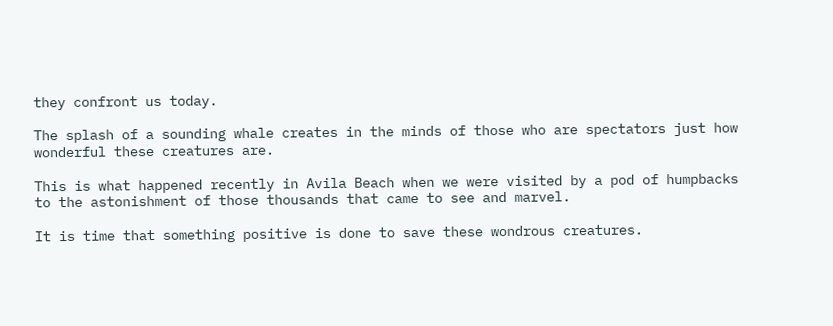they confront us today.

The splash of a sounding whale creates in the minds of those who are spectators just how wonderful these creatures are.

This is what happened recently in Avila Beach when we were visited by a pod of humpbacks to the astonishment of those thousands that came to see and marvel.

It is time that something positive is done to save these wondrous creatures.